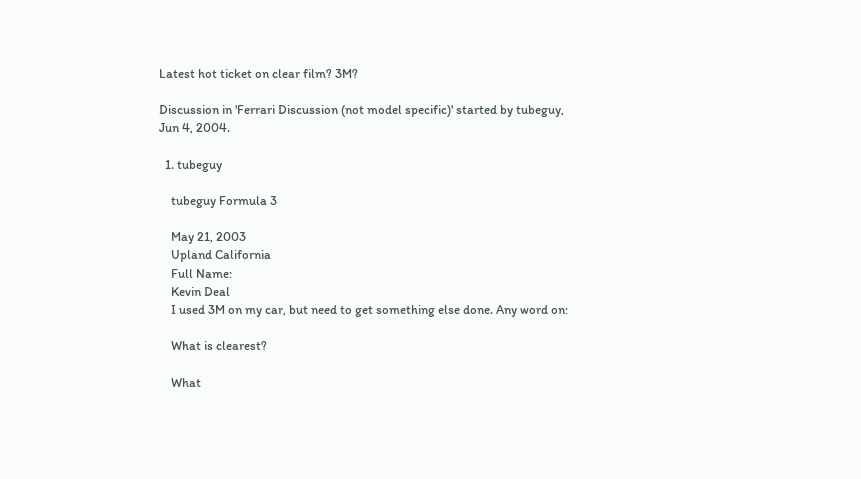Latest hot ticket on clear film? 3M?

Discussion in 'Ferrari Discussion (not model specific)' started by tubeguy, Jun 4, 2004.

  1. tubeguy

    tubeguy Formula 3

    May 21, 2003
    Upland California
    Full Name:
    Kevin Deal
    I used 3M on my car, but need to get something else done. Any word on:

    What is clearest?

    What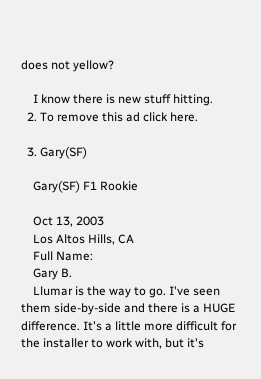does not yellow?

    I know there is new stuff hitting.
  2. To remove this ad click here.

  3. Gary(SF)

    Gary(SF) F1 Rookie

    Oct 13, 2003
    Los Altos Hills, CA
    Full Name:
    Gary B.
    Llumar is the way to go. I've seen them side-by-side and there is a HUGE difference. It's a little more difficult for the installer to work with, but it's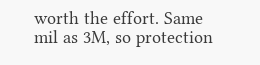worth the effort. Same mil as 3M, so protection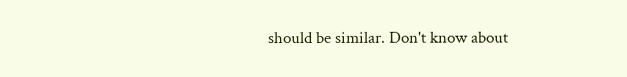should be similar. Don't know about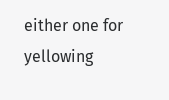either one for yellowing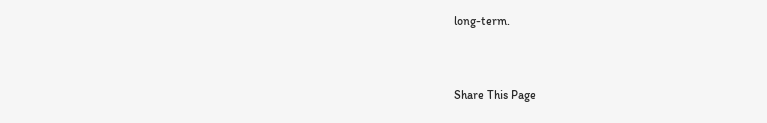long-term.


Share This Page